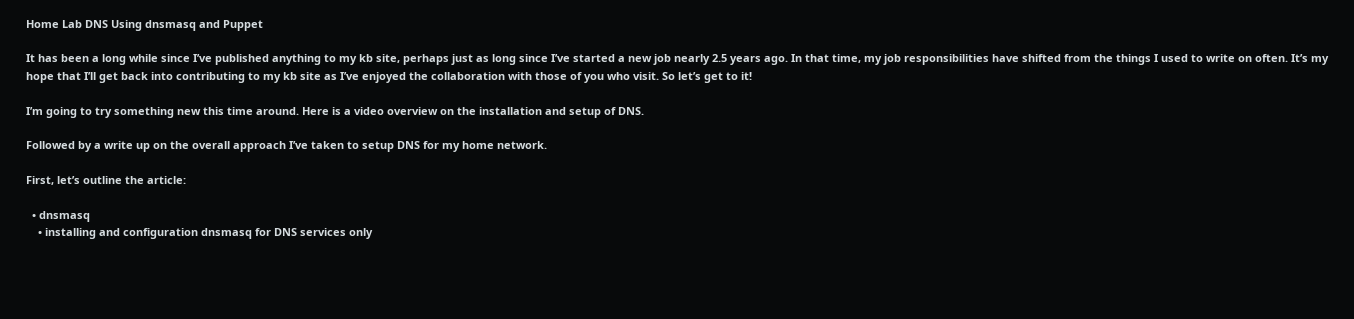Home Lab DNS Using dnsmasq and Puppet

It has been a long while since I’ve published anything to my kb site, perhaps just as long since I’ve started a new job nearly 2.5 years ago. In that time, my job responsibilities have shifted from the things I used to write on often. It’s my hope that I’ll get back into contributing to my kb site as I’ve enjoyed the collaboration with those of you who visit. So let’s get to it!

I’m going to try something new this time around. Here is a video overview on the installation and setup of DNS.

Followed by a write up on the overall approach I’ve taken to setup DNS for my home network.

First, let’s outline the article:

  • dnsmasq
    • installing and configuration dnsmasq for DNS services only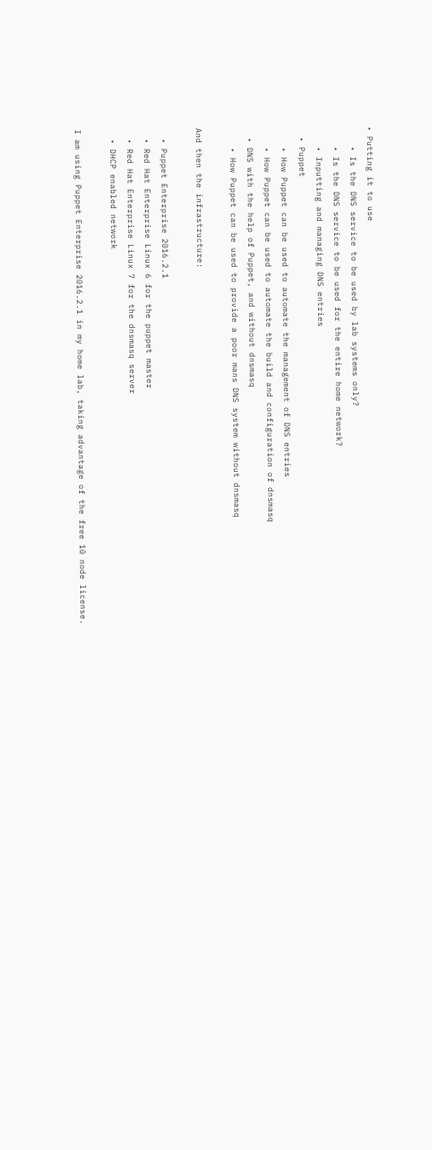• Putting it to use
    • Is the DNS service to be used by lab systems only?
    • Is the DNS service to be used for the entire home network?
    • Inputting and managing DNS entries
  • Puppet
    • How Puppet can be used to automate the management of DNS entries
    • How Puppet can be used to automate the build and configuration of dnsmasq
  • DNS with the help of Puppet, and without dnsmasq
    • How Puppet can be used to provide a poor mans DNS system without dnsmasq

And then the infrastructure:

  • Puppet Enterprise 2016.2.1
  • Red Hat Enterprise Linux 6 for the puppet master
  • Red Hat Enterprise Linux 7 for the dnsmasq server
  • DHCP enabled network

I am using Puppet Enterprise 2016.2.1 in my home lab, taking advantage of the free 10 node license.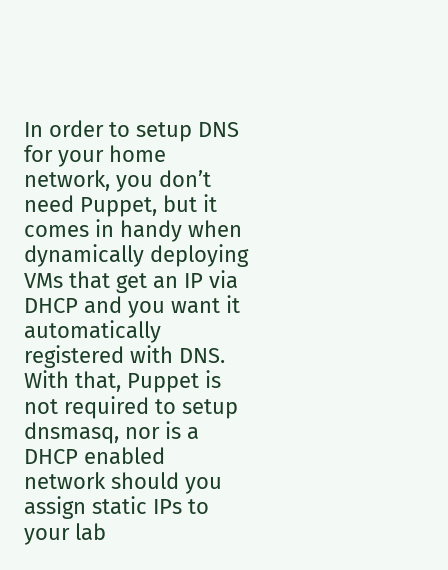In order to setup DNS for your home network, you don’t need Puppet, but it comes in handy when dynamically deploying VMs that get an IP via DHCP and you want it automatically registered with DNS. With that, Puppet is not required to setup dnsmasq, nor is a DHCP enabled network should you assign static IPs to your lab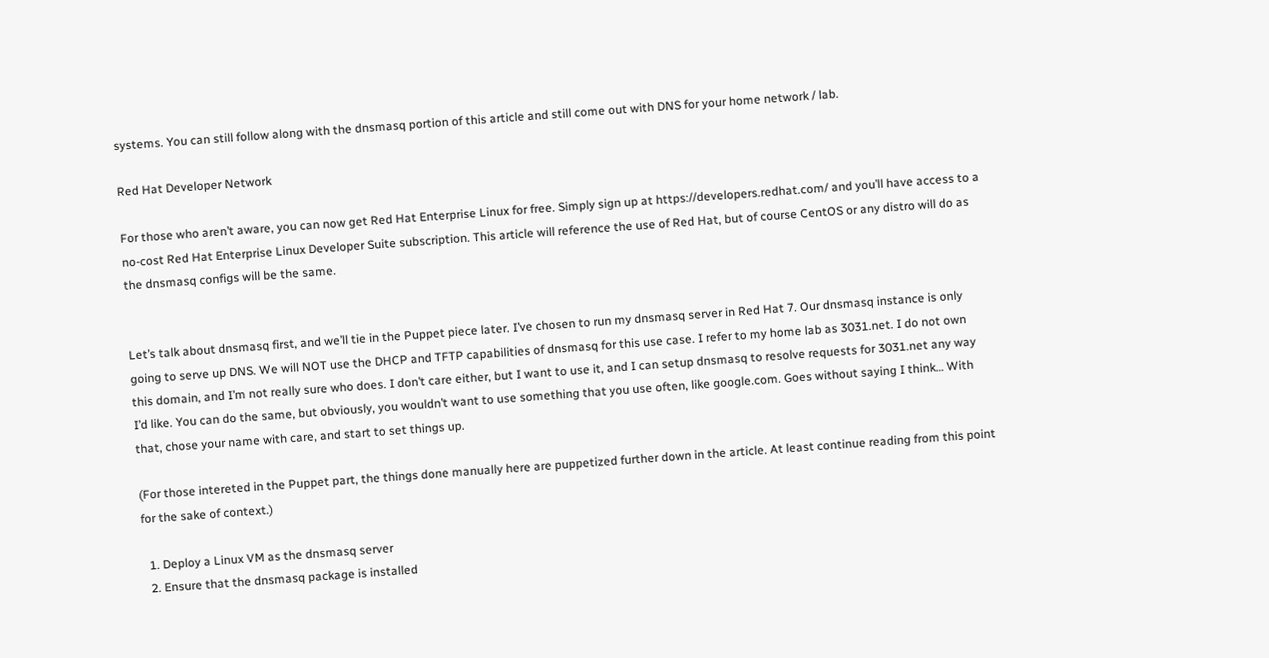systems. You can still follow along with the dnsmasq portion of this article and still come out with DNS for your home network / lab.

Red Hat Developer Network

For those who aren’t aware, you can now get Red Hat Enterprise Linux for free. Simply sign up at https://developers.redhat.com/ and you’ll have access to a no-cost Red Hat Enterprise Linux Developer Suite subscription. This article will reference the use of Red Hat, but of course CentOS or any distro will do as the dnsmasq configs will be the same.


Let’s talk about dnsmasq first, and we’ll tie in the Puppet piece later. I’ve chosen to run my dnsmasq server in Red Hat 7. Our dnsmasq instance is only going to serve up DNS. We will NOT use the DHCP and TFTP capabilities of dnsmasq for this use case. I refer to my home lab as 3031.net. I do not own this domain, and I’m not really sure who does. I don’t care either, but I want to use it, and I can setup dnsmasq to resolve requests for 3031.net any way I’d like. You can do the same, but obviously, you wouldn’t want to use something that you use often, like google.com. Goes without saying I think… With that, chose your name with care, and start to set things up.

(For those intereted in the Puppet part, the things done manually here are puppetized further down in the article. At least continue reading from this point for the sake of context.)

  1. Deploy a Linux VM as the dnsmasq server
  2. Ensure that the dnsmasq package is installed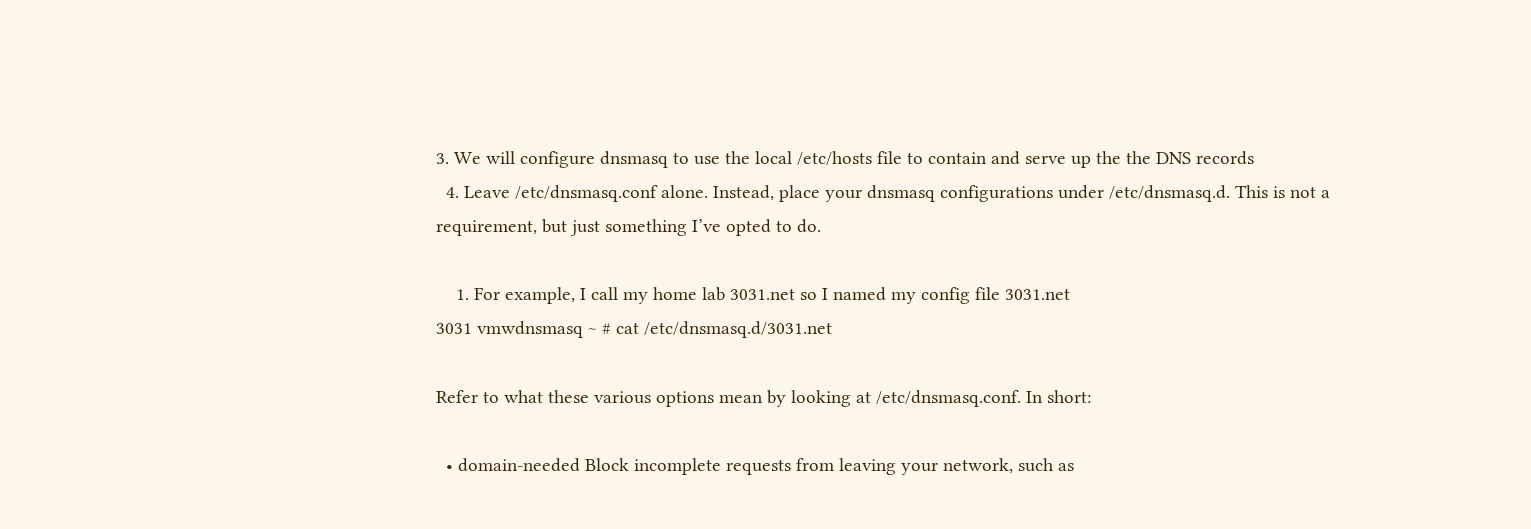3. We will configure dnsmasq to use the local /etc/hosts file to contain and serve up the the DNS records
  4. Leave /etc/dnsmasq.conf alone. Instead, place your dnsmasq configurations under /etc/dnsmasq.d. This is not a requirement, but just something I’ve opted to do.

    1. For example, I call my home lab 3031.net so I named my config file 3031.net
3031 vmwdnsmasq ~ # cat /etc/dnsmasq.d/3031.net

Refer to what these various options mean by looking at /etc/dnsmasq.conf. In short:

  • domain-needed Block incomplete requests from leaving your network, such as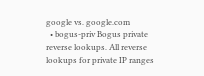google vs. google.com
  • bogus-priv Bogus private reverse lookups. All reverse lookups for private IP ranges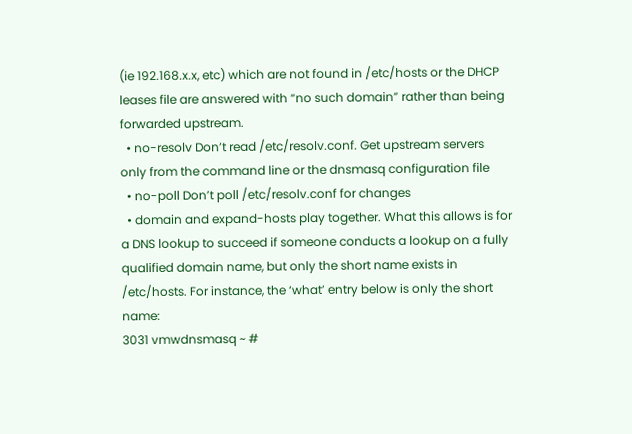(ie 192.168.x.x, etc) which are not found in /etc/hosts or the DHCP leases file are answered with “no such domain” rather than being forwarded upstream.
  • no-resolv Don’t read /etc/resolv.conf. Get upstream servers only from the command line or the dnsmasq configuration file
  • no-poll Don’t poll /etc/resolv.conf for changes
  • domain and expand-hosts play together. What this allows is for a DNS lookup to succeed if someone conducts a lookup on a fully qualified domain name, but only the short name exists in /etc/hosts. For instance, the ‘what’ entry below is only the short name:
3031 vmwdnsmasq ~ #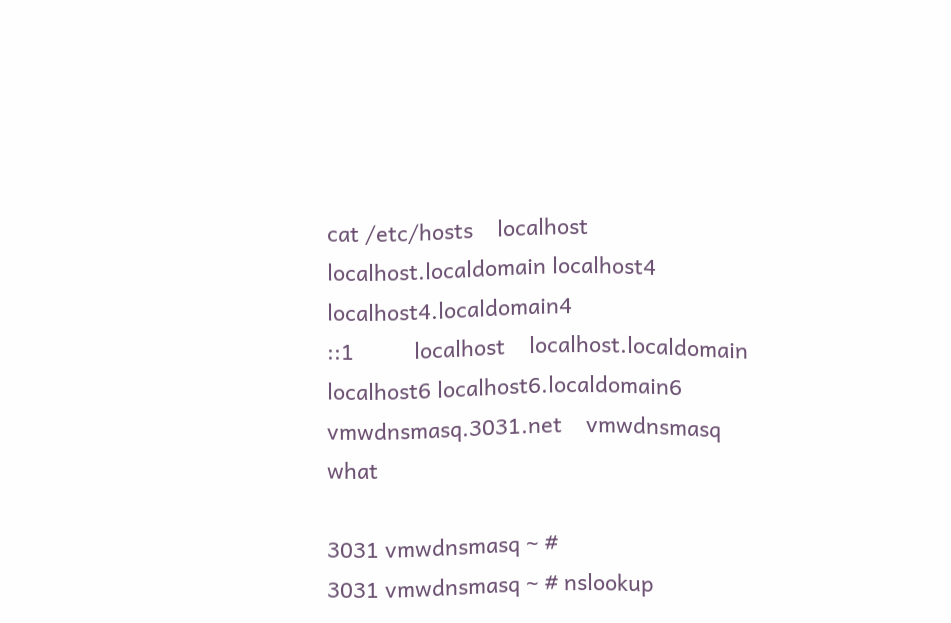cat /etc/hosts    localhost    localhost.localdomain localhost4 localhost4.localdomain4
::1          localhost    localhost.localdomain localhost6 localhost6.localdomain6    vmwdnsmasq.3031.net    vmwdnsmasq  what

3031 vmwdnsmasq ~ #
3031 vmwdnsmasq ~ # nslookup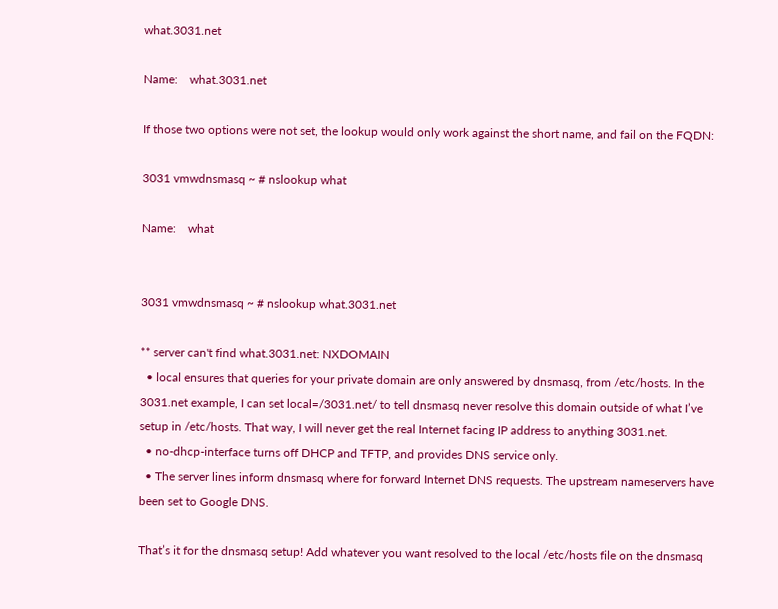what.3031.net

Name:    what.3031.net

If those two options were not set, the lookup would only work against the short name, and fail on the FQDN:

3031 vmwdnsmasq ~ # nslookup what

Name:    what


3031 vmwdnsmasq ~ # nslookup what.3031.net

** server can't find what.3031.net: NXDOMAIN
  • local ensures that queries for your private domain are only answered by dnsmasq, from /etc/hosts. In the 3031.net example, I can set local=/3031.net/ to tell dnsmasq never resolve this domain outside of what I’ve setup in /etc/hosts. That way, I will never get the real Internet facing IP address to anything 3031.net.
  • no-dhcp-interface turns off DHCP and TFTP, and provides DNS service only.
  • The server lines inform dnsmasq where for forward Internet DNS requests. The upstream nameservers have been set to Google DNS.

That’s it for the dnsmasq setup! Add whatever you want resolved to the local /etc/hosts file on the dnsmasq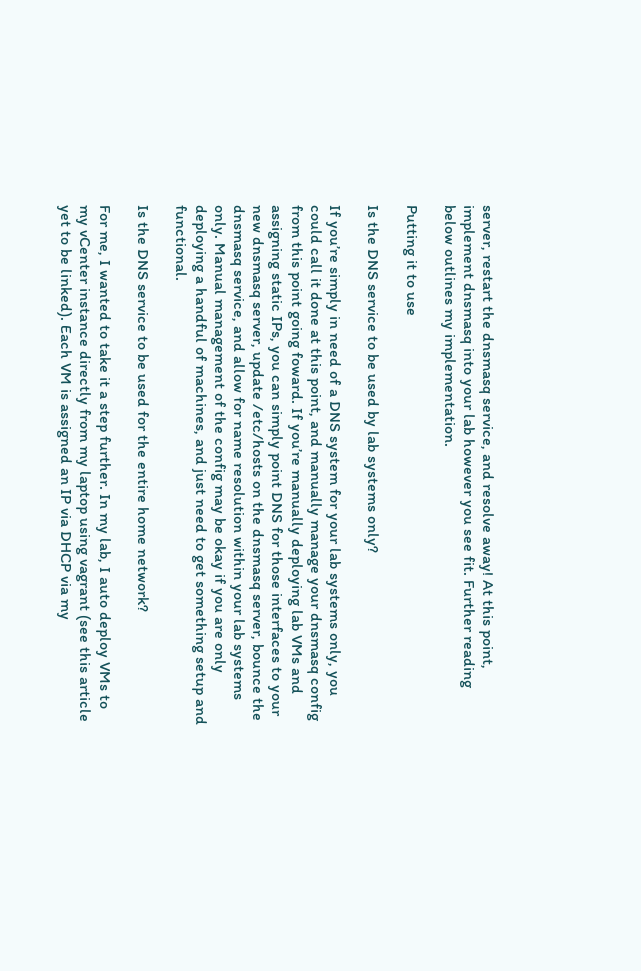server, restart the dnsmasq service, and resolve away! At this point, implement dnsmasq into your lab however you see fit. Further reading below outlines my implementation.

Putting it to use

Is the DNS service to be used by lab systems only?

If you’re simply in need of a DNS system for your lab systems only, you could call it done at this point, and manually manage your dnsmasq config from this point going foward. If you’re manually deploying lab VMs and assigning static IPs, you can simply point DNS for those interfaces to your new dnsmasq server, update /etc/hosts on the dnsmasq server, bounce the dnsmasq service, and allow for name resolution within your lab systems only. Manual management of the config may be okay if you are only deploying a handful of machines, and just need to get something setup and functional.

Is the DNS service to be used for the entire home network?

For me, I wanted to take it a step further. In my lab, I auto deploy VMs to my vCenter instance directly from my laptop using vagrant (see this article yet to be linked). Each VM is assigned an IP via DHCP via my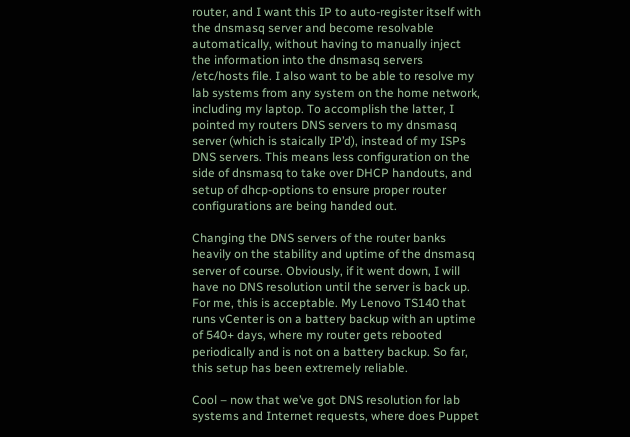router, and I want this IP to auto-register itself with the dnsmasq server and become resolvable automatically, without having to manually inject the information into the dnsmasq servers /etc/hosts file. I also want to be able to resolve my lab systems from any system on the home network, including my laptop. To accomplish the latter, I pointed my routers DNS servers to my dnsmasq server (which is staically IP’d), instead of my ISPs DNS servers. This means less configuration on the side of dnsmasq to take over DHCP handouts, and setup of dhcp-options to ensure proper router configurations are being handed out.

Changing the DNS servers of the router banks heavily on the stability and uptime of the dnsmasq server of course. Obviously, if it went down, I will have no DNS resolution until the server is back up. For me, this is acceptable. My Lenovo TS140 that runs vCenter is on a battery backup with an uptime of 540+ days, where my router gets rebooted periodically and is not on a battery backup. So far, this setup has been extremely reliable.

Cool – now that we’ve got DNS resolution for lab systems and Internet requests, where does Puppet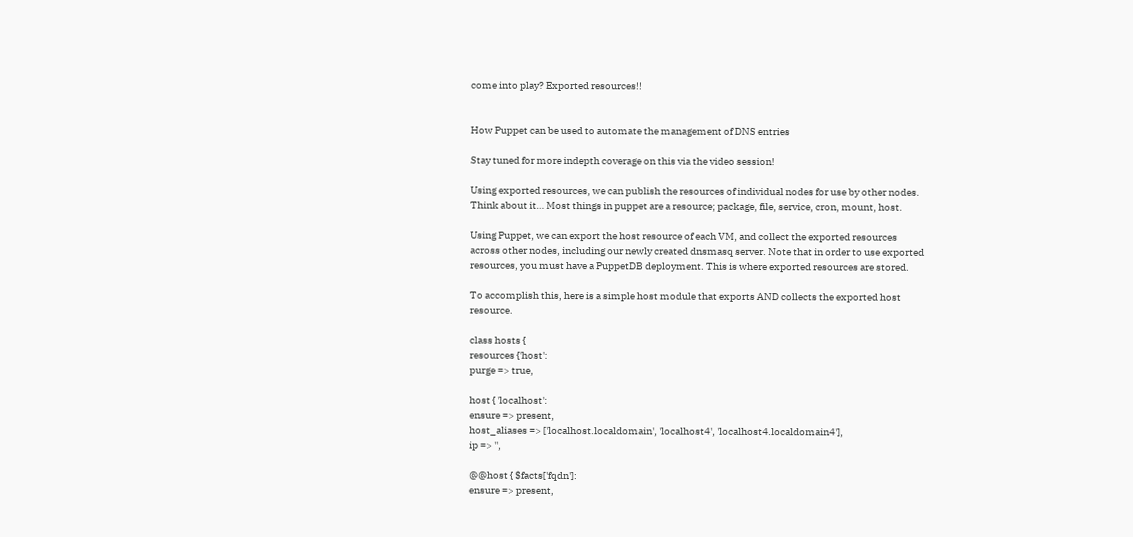come into play? Exported resources!!


How Puppet can be used to automate the management of DNS entries

Stay tuned for more indepth coverage on this via the video session!

Using exported resources, we can publish the resources of individual nodes for use by other nodes. Think about it… Most things in puppet are a resource; package, file, service, cron, mount, host.

Using Puppet, we can export the host resource of each VM, and collect the exported resources across other nodes, including our newly created dnsmasq server. Note that in order to use exported resources, you must have a PuppetDB deployment. This is where exported resources are stored.

To accomplish this, here is a simple host module that exports AND collects the exported host resource.

class hosts {
resources {'host':
purge => true,

host { 'localhost':
ensure => present,
host_aliases => ['localhost.localdomain', 'localhost4', 'localhost4.localdomain4'],
ip => '',

@@host { $facts['fqdn']:
ensure => present,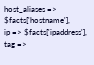host_aliases => $facts['hostname'],
ip => $facts['ipaddress'],
tag =>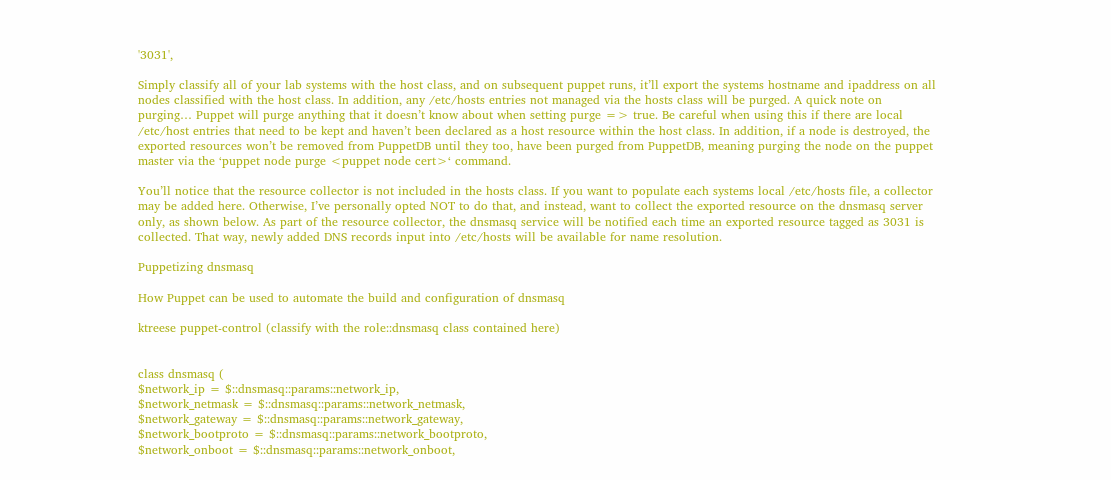'3031',

Simply classify all of your lab systems with the host class, and on subsequent puppet runs, it’ll export the systems hostname and ipaddress on all nodes classified with the host class. In addition, any /etc/hosts entries not managed via the hosts class will be purged. A quick note on purging… Puppet will purge anything that it doesn’t know about when setting purge => true. Be careful when using this if there are local /etc/host entries that need to be kept and haven’t been declared as a host resource within the host class. In addition, if a node is destroyed, the exported resources won’t be removed from PuppetDB until they too, have been purged from PuppetDB, meaning purging the node on the puppet master via the ‘puppet node purge <puppet node cert>‘ command.

You’ll notice that the resource collector is not included in the hosts class. If you want to populate each systems local /etc/hosts file, a collector may be added here. Otherwise, I’ve personally opted NOT to do that, and instead, want to collect the exported resource on the dnsmasq server only, as shown below. As part of the resource collector, the dnsmasq service will be notified each time an exported resource tagged as 3031 is collected. That way, newly added DNS records input into /etc/hosts will be available for name resolution.

Puppetizing dnsmasq

How Puppet can be used to automate the build and configuration of dnsmasq

ktreese puppet-control (classify with the role::dnsmasq class contained here)


class dnsmasq (
$network_ip = $::dnsmasq::params::network_ip,
$network_netmask = $::dnsmasq::params::network_netmask,
$network_gateway = $::dnsmasq::params::network_gateway,
$network_bootproto = $::dnsmasq::params::network_bootproto,
$network_onboot = $::dnsmasq::params::network_onboot,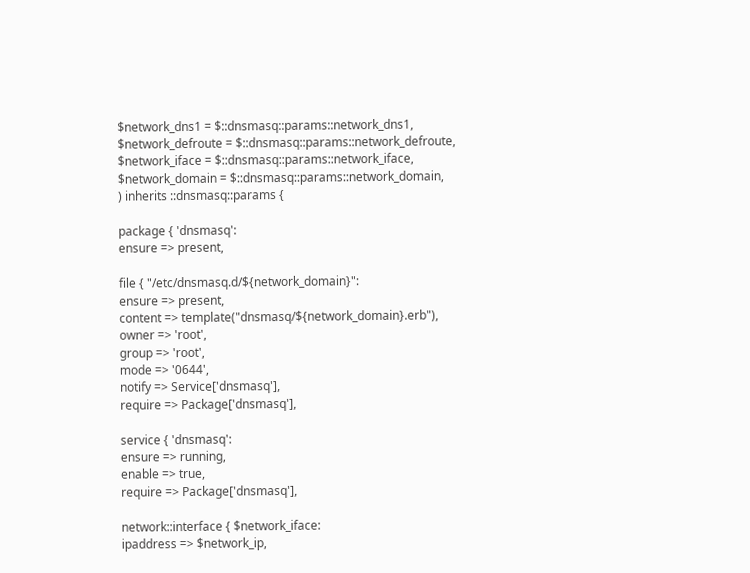$network_dns1 = $::dnsmasq::params::network_dns1,
$network_defroute = $::dnsmasq::params::network_defroute,
$network_iface = $::dnsmasq::params::network_iface,
$network_domain = $::dnsmasq::params::network_domain,
) inherits ::dnsmasq::params {

package { 'dnsmasq':
ensure => present,

file { "/etc/dnsmasq.d/${network_domain}":
ensure => present,
content => template("dnsmasq/${network_domain}.erb"),
owner => 'root',
group => 'root',
mode => '0644',
notify => Service['dnsmasq'],
require => Package['dnsmasq'],

service { 'dnsmasq':
ensure => running,
enable => true,
require => Package['dnsmasq'],

network::interface { $network_iface:
ipaddress => $network_ip,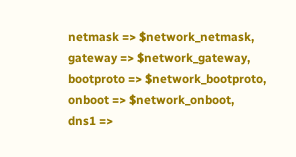netmask => $network_netmask,
gateway => $network_gateway,
bootproto => $network_bootproto,
onboot => $network_onboot,
dns1 =>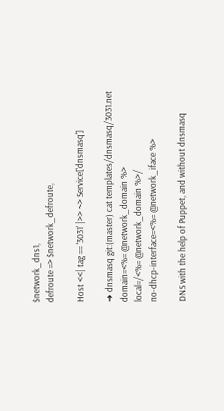$network_dns1,
defroute => $network_defroute,

Host <<| tag == '3031' |>> ~> Service['dnsmasq']

➜ dnsmasq git:(master) cat templates/dnsmasq/3031.net
domain=<%= @network_domain %>
local=/<%= @network_domain %>/
no-dhcp-interface=<%= @network_iface %>

DNS with the help of Puppet, and without dnsmasq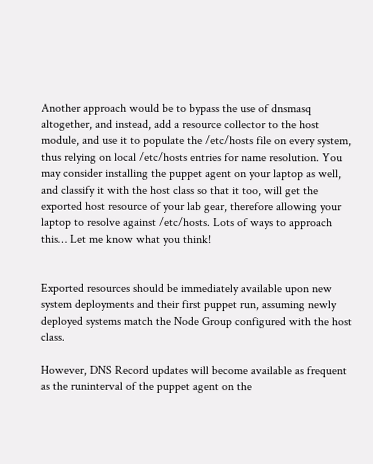Another approach would be to bypass the use of dnsmasq altogether, and instead, add a resource collector to the host module, and use it to populate the /etc/hosts file on every system, thus relying on local /etc/hosts entries for name resolution. You may consider installing the puppet agent on your laptop as well, and classify it with the host class so that it too, will get the exported host resource of your lab gear, therefore allowing your laptop to resolve against /etc/hosts. Lots of ways to approach this… Let me know what you think!


Exported resources should be immediately available upon new system deployments and their first puppet run, assuming newly deployed systems match the Node Group configured with the host class.

However, DNS Record updates will become available as frequent as the runinterval of the puppet agent on the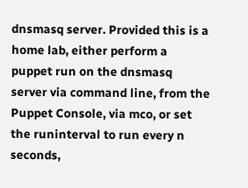dnsmasq server. Provided this is a home lab, either perform a puppet run on the dnsmasq server via command line, from the Puppet Console, via mco, or set the runinterval to run every n seconds,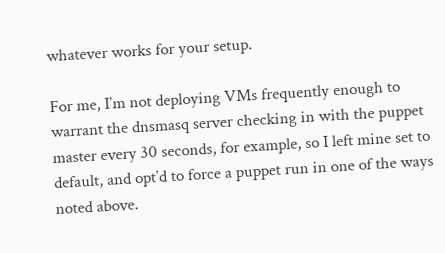whatever works for your setup.

For me, I’m not deploying VMs frequently enough to warrant the dnsmasq server checking in with the puppet master every 30 seconds, for example, so I left mine set to default, and opt’d to force a puppet run in one of the ways noted above.